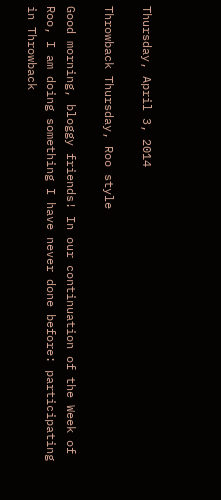Thursday, April 3, 2014

Throwback Thursday, Roo style

Good morning, bloggy friends! In our continuation of the Week of Roo, I am doing something I have never done before: participating in Throwback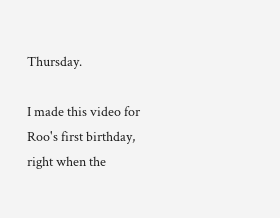Thursday.

I made this video for Roo's first birthday, right when the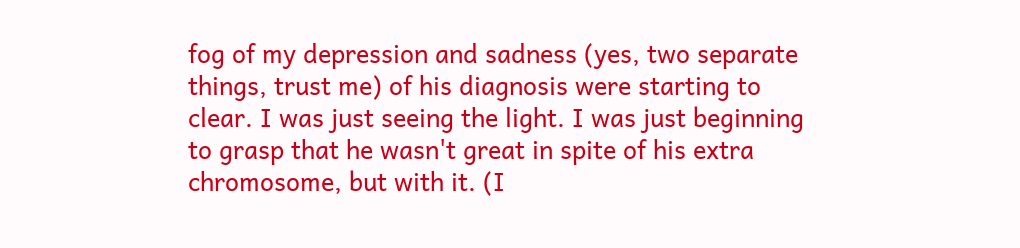fog of my depression and sadness (yes, two separate things, trust me) of his diagnosis were starting to clear. I was just seeing the light. I was just beginning to grasp that he wasn't great in spite of his extra chromosome, but with it. (I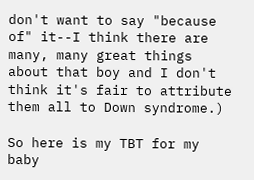don't want to say "because of" it--I think there are many, many great things about that boy and I don't think it's fair to attribute them all to Down syndrome.)

So here is my TBT for my baby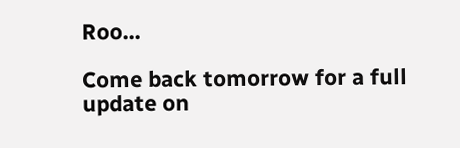Roo...

Come back tomorrow for a full update on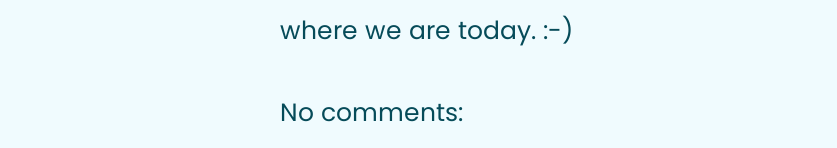where we are today. :-)

No comments: